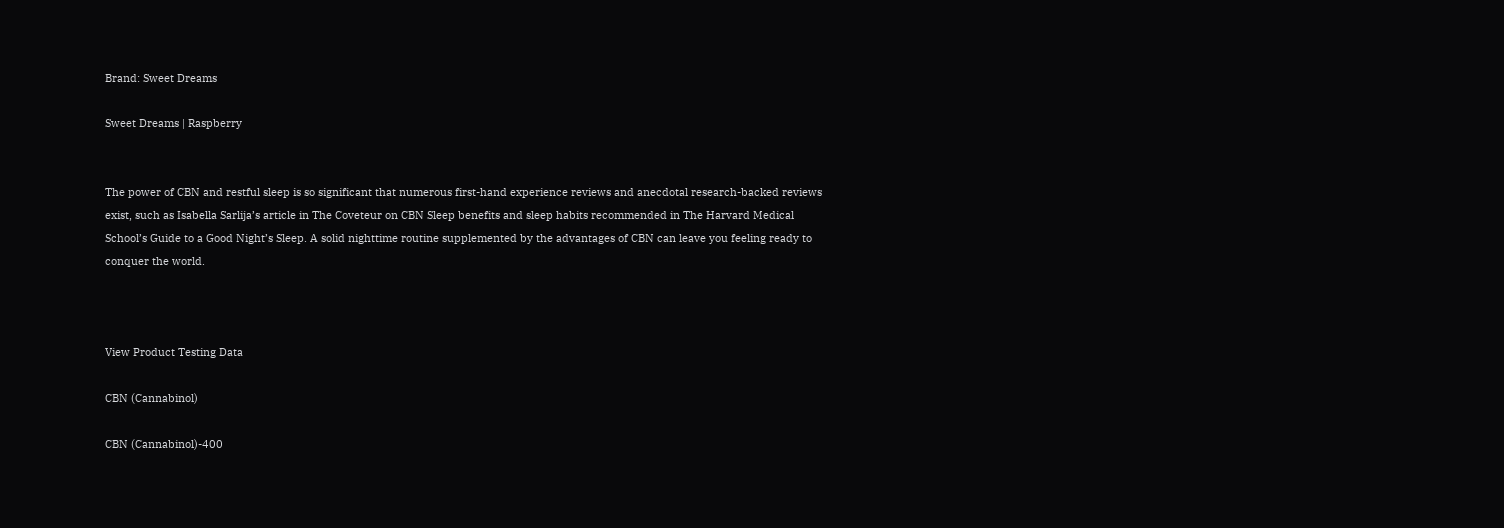Brand: Sweet Dreams

Sweet Dreams | Raspberry


The power of CBN and restful sleep is so significant that numerous first-hand experience reviews and anecdotal research-backed reviews exist, such as Isabella Sarlija’s article in The Coveteur on CBN Sleep benefits and sleep habits recommended in The Harvard Medical School’s Guide to a Good Night’s Sleep. A solid nighttime routine supplemented by the advantages of CBN can leave you feeling ready to conquer the world.



View Product Testing Data

CBN (Cannabinol)

CBN (Cannabinol)-400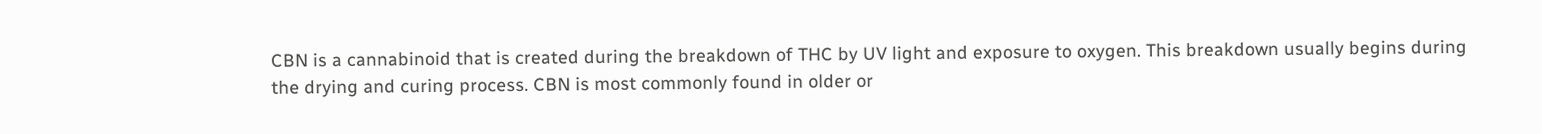CBN is a cannabinoid that is created during the breakdown of THC by UV light and exposure to oxygen. This breakdown usually begins during the drying and curing process. CBN is most commonly found in older or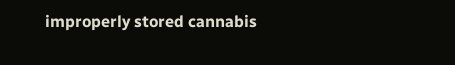improperly stored cannabis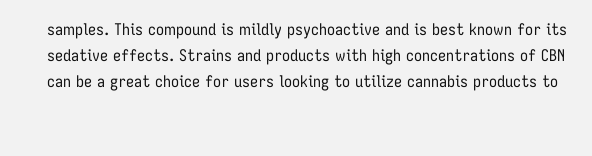samples. This compound is mildly psychoactive and is best known for its sedative effects. Strains and products with high concentrations of CBN can be a great choice for users looking to utilize cannabis products to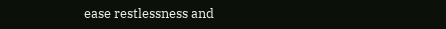ease restlessness and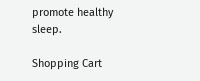promote healthy sleep.

Shopping Cart